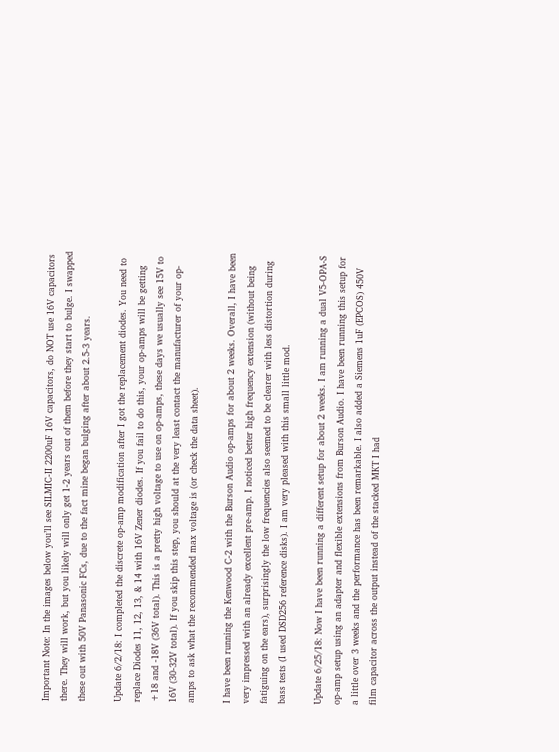Important Note: In the images below you’ll see SILMIC-II 2200uF 16V capacitors, do NOT use 16V capacitors there. They will work, but you likely will only get 1-2 years out of them before they start to bulge. I swapped these out with 50V Panasonic FCs, due to the fact mine began bulging after about 2.5-3 years.

Update 6/2/18: I completed the discrete op-amp modification after I got the replacement diodes. You need to replace Diodes 11, 12, 13, & 14 with 16V Zener diodes. If you fail to do this, your op-amps will be getting +18 and -18V (36V total). This is a pretty high voltage to use on op-amps, these days we usually see 15V to 16V (30-32V total). If you skip this step, you should at the very least contact the manufacturer of your op-amps to ask what the recommended max voltage is (or check the data sheet).

I have been running the Kenwood C-2 with the Burson Audio op-amps for about 2 weeks. Overall, I have been very impressed with an already excellent pre-amp. I noticed better high frequency extension (without being fatiguing on the ears), surprisingly the low frequencies also seemed to be clearer with less distortion during bass tests (I used DSD256 reference disks). I am very pleased with this small little mod.

Update 6/25/18: Now I have been running a different setup for about 2 weeks. I am running a dual V5-OPA-S op-amp setup using an adapter and flexible extensions from Burson Audio. I have been running this setup for a little over 3 weeks and the performance has been remarkable. I also added a Siemens 1uF (EPCOS) 450V film capacitor across the output instead of the stacked MKT I had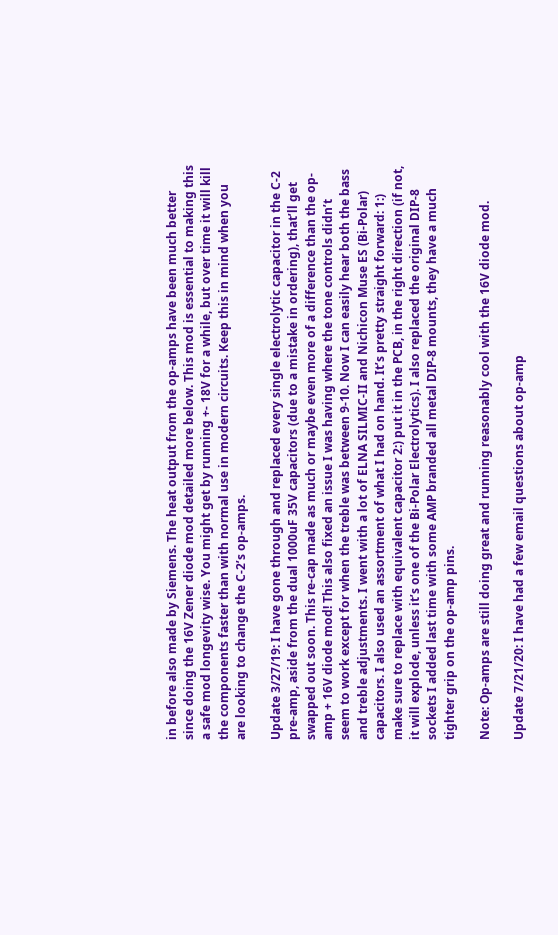in before also made by Siemens. The heat output from the op-amps have been much better since doing the 16V Zener diode mod detailed more below. This mod is essential to making this a safe mod longevity wise. You might get by running +- 18V for a while, but over time it will kill the components faster than with normal use in modern circuits. Keep this in mind when you are looking to change the C-2’s op-amps.

Update 3/27/19: I have gone through and replaced every single electrolytic capacitor in the C-2 pre-amp, aside from the dual 1000uF 35V capacitors (due to a mistake in ordering), that’ll get swapped out soon. This re-cap made as much or maybe even more of a difference than the op-amp + 16V diode mod! This also fixed an issue I was having where the tone controls didn’t seem to work except for when the treble was between 9-10. Now I can easily hear both the bass and treble adjustments. I went with a lot of ELNA SILMIC-II and Nichicon Muse ES (Bi-Polar) capacitors. I also used an assortment of what I had on hand. It’s pretty straight forward: 1:) make sure to replace with equivalent capacitor 2:) put it in the PCB, in the right direction (if not, it will explode, unless it’s one of the Bi-Polar Electrolytics). I also replaced the original DIP-8 sockets I added last time with some AMP branded all metal DIP-8 mounts, they have a much tighter grip on the op-amp pins.

Note: Op-amps are still doing great and running reasonably cool with the 16V diode mod.

Update 7/21/20: I have had a few email questions about op-amp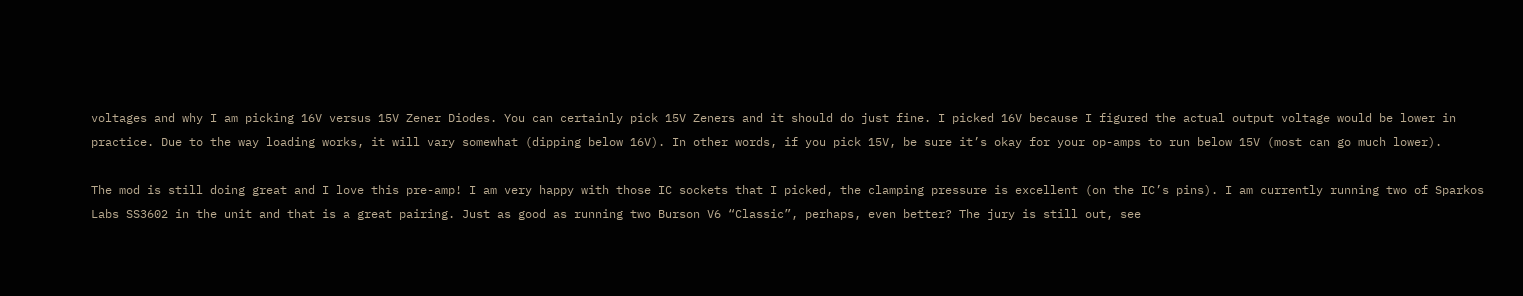voltages and why I am picking 16V versus 15V Zener Diodes. You can certainly pick 15V Zeners and it should do just fine. I picked 16V because I figured the actual output voltage would be lower in practice. Due to the way loading works, it will vary somewhat (dipping below 16V). In other words, if you pick 15V, be sure it’s okay for your op-amps to run below 15V (most can go much lower).

The mod is still doing great and I love this pre-amp! I am very happy with those IC sockets that I picked, the clamping pressure is excellent (on the IC’s pins). I am currently running two of Sparkos Labs SS3602 in the unit and that is a great pairing. Just as good as running two Burson V6 “Classic”, perhaps, even better? The jury is still out, see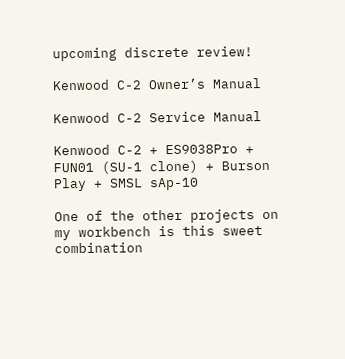upcoming discrete review!

Kenwood C-2 Owner’s Manual

Kenwood C-2 Service Manual

Kenwood C-2 + ES9038Pro + FUN01 (SU-1 clone) + Burson Play + SMSL sAp-10

One of the other projects on my workbench is this sweet combination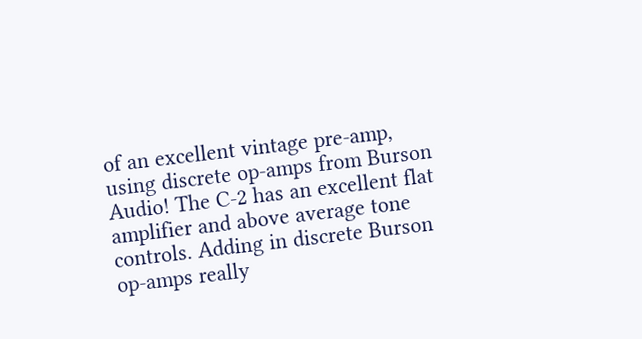of an excellent vintage pre-amp, using discrete op-amps from Burson Audio! The C-2 has an excellent flat amplifier and above average tone controls. Adding in discrete Burson op-amps really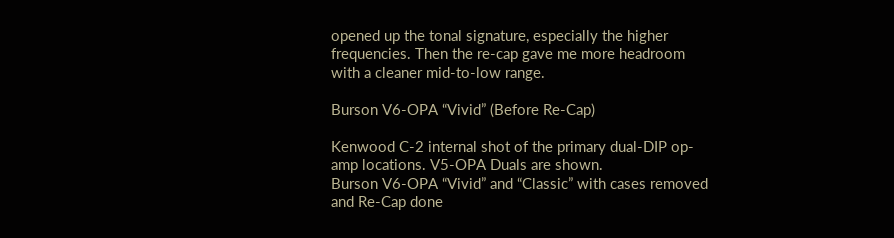opened up the tonal signature, especially the higher frequencies. Then the re-cap gave me more headroom with a cleaner mid-to-low range.

Burson V6-OPA “Vivid” (Before Re-Cap)

Kenwood C-2 internal shot of the primary dual-DIP op-amp locations. V5-OPA Duals are shown.
Burson V6-OPA “Vivid” and “Classic” with cases removed and Re-Cap done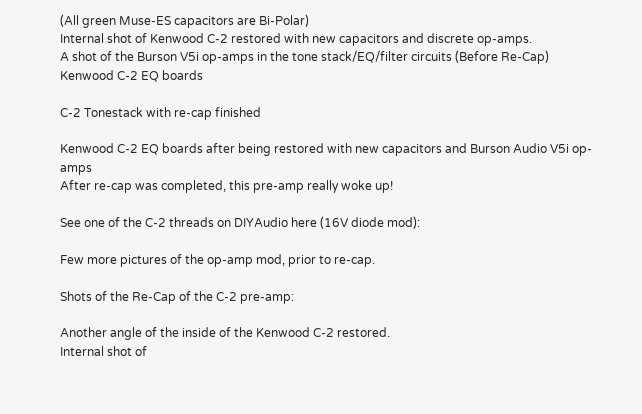(All green Muse-ES capacitors are Bi-Polar)
Internal shot of Kenwood C-2 restored with new capacitors and discrete op-amps.
A shot of the Burson V5i op-amps in the tone stack/EQ/filter circuits (Before Re-Cap)
Kenwood C-2 EQ boards

C-2 Tonestack with re-cap finished

Kenwood C-2 EQ boards after being restored with new capacitors and Burson Audio V5i op-amps
After re-cap was completed, this pre-amp really woke up!

See one of the C-2 threads on DIYAudio here (16V diode mod):

Few more pictures of the op-amp mod, prior to re-cap.

Shots of the Re-Cap of the C-2 pre-amp:

Another angle of the inside of the Kenwood C-2 restored.
Internal shot of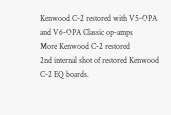Kenwood C-2 restored with V5-OPA and V6-OPA Classic op-amps
More Kenwood C-2 restored
2nd internal shot of restored Kenwood C-2 EQ boards.